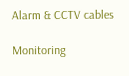Alarm & CCTV cables

Monitoring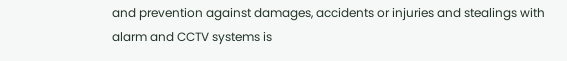and prevention against damages, accidents or injuries and stealings with alarm and CCTV systems is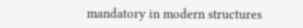mandatory in modern structures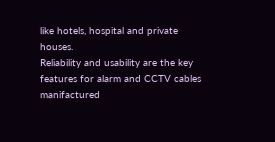like hotels, hospital and private houses.
Reliability and usability are the key features for alarm and CCTV cables manifactured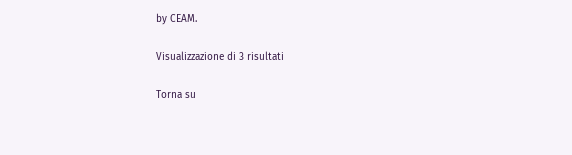by CEAM.

Visualizzazione di 3 risultati

Torna su